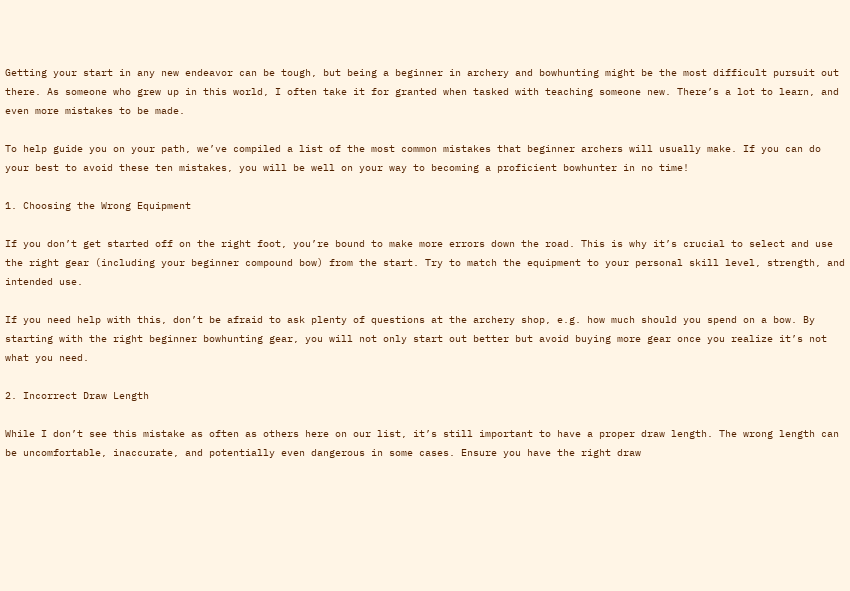Getting your start in any new endeavor can be tough, but being a beginner in archery and bowhunting might be the most difficult pursuit out there. As someone who grew up in this world, I often take it for granted when tasked with teaching someone new. There’s a lot to learn, and even more mistakes to be made.

To help guide you on your path, we’ve compiled a list of the most common mistakes that beginner archers will usually make. If you can do your best to avoid these ten mistakes, you will be well on your way to becoming a proficient bowhunter in no time!

1. Choosing the Wrong Equipment

If you don’t get started off on the right foot, you’re bound to make more errors down the road. This is why it’s crucial to select and use the right gear (including your beginner compound bow) from the start. Try to match the equipment to your personal skill level, strength, and intended use.

If you need help with this, don’t be afraid to ask plenty of questions at the archery shop, e.g. how much should you spend on a bow. By starting with the right beginner bowhunting gear, you will not only start out better but avoid buying more gear once you realize it’s not what you need.

2. Incorrect Draw Length

While I don’t see this mistake as often as others here on our list, it’s still important to have a proper draw length. The wrong length can be uncomfortable, inaccurate, and potentially even dangerous in some cases. Ensure you have the right draw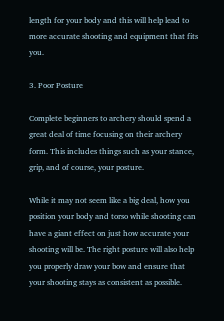length for your body and this will help lead to more accurate shooting and equipment that fits you.

3. Poor Posture

Complete beginners to archery should spend a great deal of time focusing on their archery form. This includes things such as your stance, grip, and of course, your posture.

While it may not seem like a big deal, how you position your body and torso while shooting can have a giant effect on just how accurate your shooting will be. The right posture will also help you properly draw your bow and ensure that your shooting stays as consistent as possible.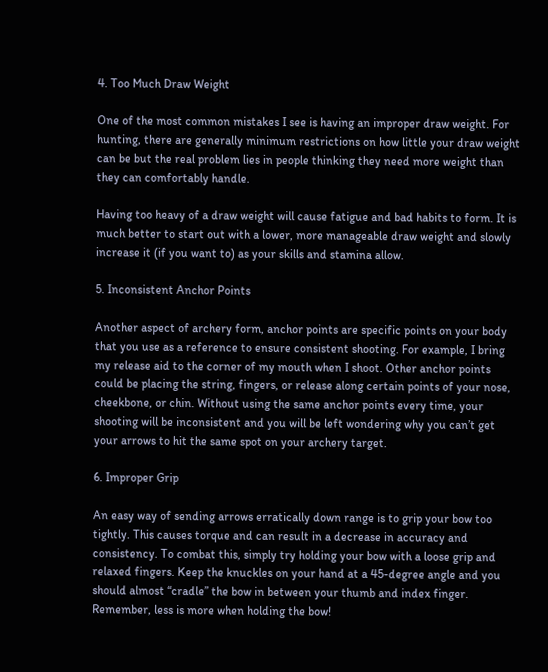4. Too Much Draw Weight

One of the most common mistakes I see is having an improper draw weight. For hunting, there are generally minimum restrictions on how little your draw weight can be but the real problem lies in people thinking they need more weight than they can comfortably handle.

Having too heavy of a draw weight will cause fatigue and bad habits to form. It is much better to start out with a lower, more manageable draw weight and slowly increase it (if you want to) as your skills and stamina allow.

5. Inconsistent Anchor Points

Another aspect of archery form, anchor points are specific points on your body that you use as a reference to ensure consistent shooting. For example, I bring my release aid to the corner of my mouth when I shoot. Other anchor points could be placing the string, fingers, or release along certain points of your nose, cheekbone, or chin. Without using the same anchor points every time, your shooting will be inconsistent and you will be left wondering why you can’t get your arrows to hit the same spot on your archery target.

6. Improper Grip

An easy way of sending arrows erratically down range is to grip your bow too tightly. This causes torque and can result in a decrease in accuracy and consistency. To combat this, simply try holding your bow with a loose grip and relaxed fingers. Keep the knuckles on your hand at a 45-degree angle and you should almost “cradle” the bow in between your thumb and index finger. Remember, less is more when holding the bow!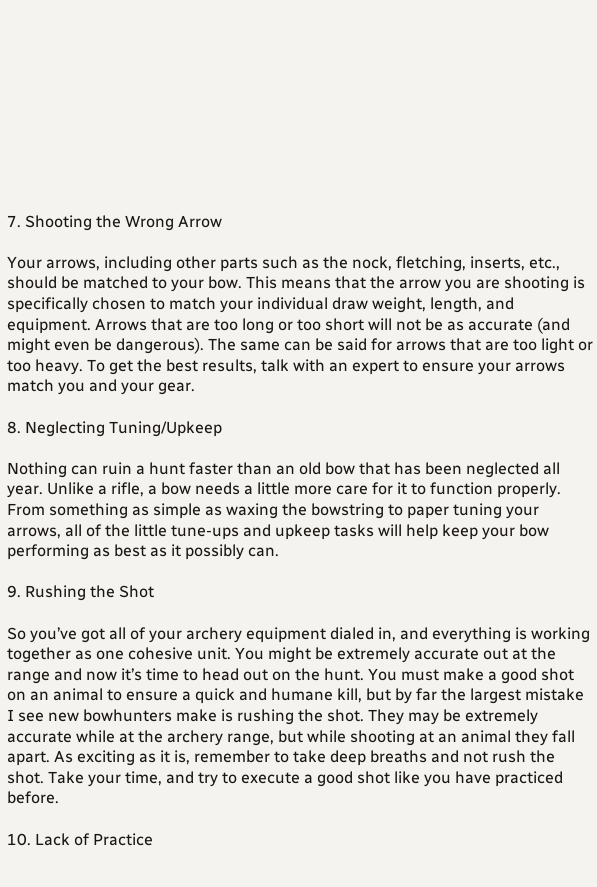7. Shooting the Wrong Arrow

Your arrows, including other parts such as the nock, fletching, inserts, etc., should be matched to your bow. This means that the arrow you are shooting is specifically chosen to match your individual draw weight, length, and equipment. Arrows that are too long or too short will not be as accurate (and might even be dangerous). The same can be said for arrows that are too light or too heavy. To get the best results, talk with an expert to ensure your arrows match you and your gear.

8. Neglecting Tuning/Upkeep

Nothing can ruin a hunt faster than an old bow that has been neglected all year. Unlike a rifle, a bow needs a little more care for it to function properly. From something as simple as waxing the bowstring to paper tuning your arrows, all of the little tune-ups and upkeep tasks will help keep your bow performing as best as it possibly can.

9. Rushing the Shot

So you’ve got all of your archery equipment dialed in, and everything is working together as one cohesive unit. You might be extremely accurate out at the range and now it’s time to head out on the hunt. You must make a good shot on an animal to ensure a quick and humane kill, but by far the largest mistake I see new bowhunters make is rushing the shot. They may be extremely accurate while at the archery range, but while shooting at an animal they fall apart. As exciting as it is, remember to take deep breaths and not rush the shot. Take your time, and try to execute a good shot like you have practiced before.

10. Lack of Practice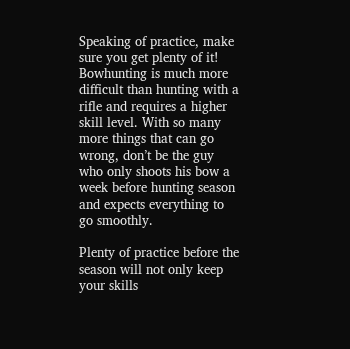Speaking of practice, make sure you get plenty of it! Bowhunting is much more difficult than hunting with a rifle and requires a higher skill level. With so many more things that can go wrong, don’t be the guy who only shoots his bow a week before hunting season and expects everything to go smoothly.

Plenty of practice before the season will not only keep your skills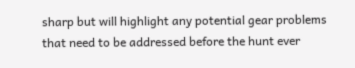sharp but will highlight any potential gear problems that need to be addressed before the hunt ever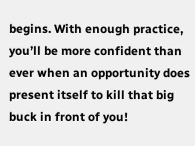begins. With enough practice, you’ll be more confident than ever when an opportunity does present itself to kill that big buck in front of you!